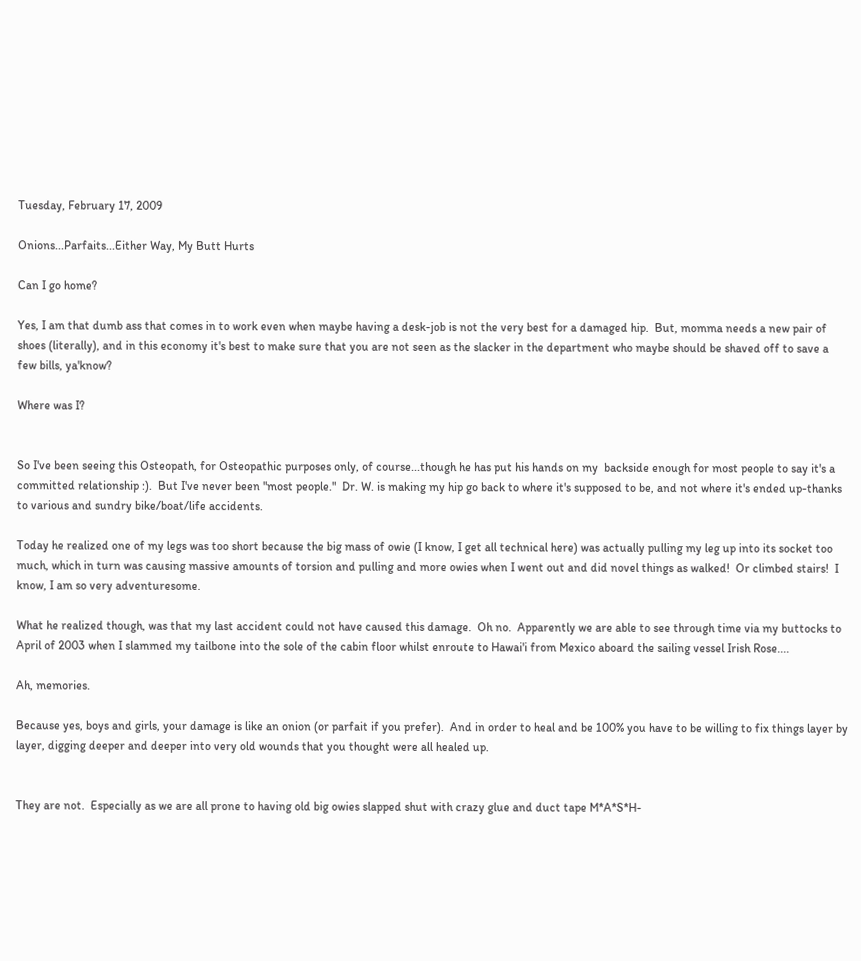Tuesday, February 17, 2009

Onions...Parfaits...Either Way, My Butt Hurts

Can I go home?

Yes, I am that dumb ass that comes in to work even when maybe having a desk-job is not the very best for a damaged hip.  But, momma needs a new pair of shoes (literally), and in this economy it's best to make sure that you are not seen as the slacker in the department who maybe should be shaved off to save a few bills, ya'know?

Where was I?


So I've been seeing this Osteopath, for Osteopathic purposes only, of course...though he has put his hands on my  backside enough for most people to say it's a committed relationship :).  But I've never been "most people."  Dr. W. is making my hip go back to where it's supposed to be, and not where it's ended up-thanks to various and sundry bike/boat/life accidents.

Today he realized one of my legs was too short because the big mass of owie (I know, I get all technical here) was actually pulling my leg up into its socket too much, which in turn was causing massive amounts of torsion and pulling and more owies when I went out and did novel things as walked!  Or climbed stairs!  I know, I am so very adventuresome.

What he realized though, was that my last accident could not have caused this damage.  Oh no.  Apparently we are able to see through time via my buttocks to April of 2003 when I slammed my tailbone into the sole of the cabin floor whilst enroute to Hawai'i from Mexico aboard the sailing vessel Irish Rose....

Ah, memories.

Because yes, boys and girls, your damage is like an onion (or parfait if you prefer).  And in order to heal and be 100% you have to be willing to fix things layer by layer, digging deeper and deeper into very old wounds that you thought were all healed up.


They are not.  Especially as we are all prone to having old big owies slapped shut with crazy glue and duct tape M*A*S*H-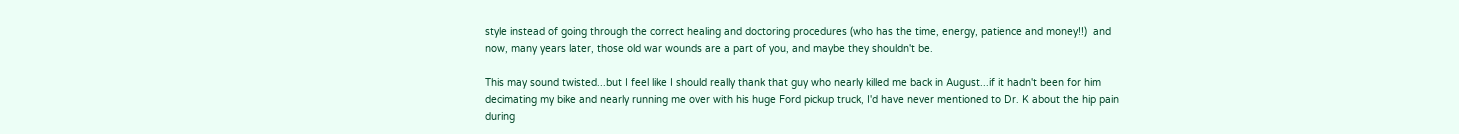style instead of going through the correct healing and doctoring procedures (who has the time, energy, patience and money!!)  and now, many years later, those old war wounds are a part of you, and maybe they shouldn't be.

This may sound twisted...but I feel like I should really thank that guy who nearly killed me back in August...if it hadn't been for him decimating my bike and nearly running me over with his huge Ford pickup truck, I'd have never mentioned to Dr. K about the hip pain during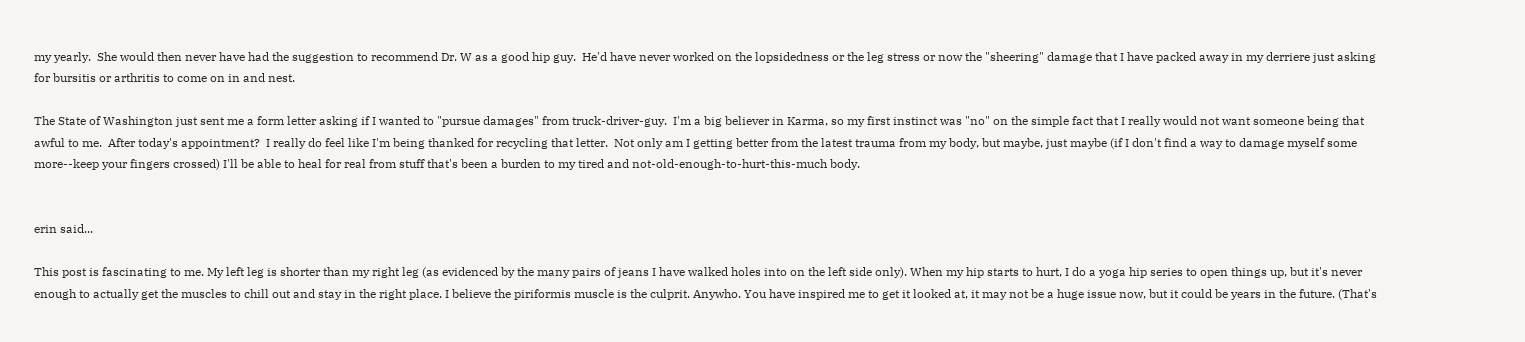my yearly.  She would then never have had the suggestion to recommend Dr. W as a good hip guy.  He'd have never worked on the lopsidedness or the leg stress or now the "sheering" damage that I have packed away in my derriere just asking for bursitis or arthritis to come on in and nest.

The State of Washington just sent me a form letter asking if I wanted to "pursue damages" from truck-driver-guy.  I'm a big believer in Karma, so my first instinct was "no" on the simple fact that I really would not want someone being that awful to me.  After today's appointment?  I really do feel like I'm being thanked for recycling that letter.  Not only am I getting better from the latest trauma from my body, but maybe, just maybe (if I don't find a way to damage myself some more--keep your fingers crossed) I'll be able to heal for real from stuff that's been a burden to my tired and not-old-enough-to-hurt-this-much body.


erin said...

This post is fascinating to me. My left leg is shorter than my right leg (as evidenced by the many pairs of jeans I have walked holes into on the left side only). When my hip starts to hurt, I do a yoga hip series to open things up, but it's never enough to actually get the muscles to chill out and stay in the right place. I believe the piriformis muscle is the culprit. Anywho. You have inspired me to get it looked at, it may not be a huge issue now, but it could be years in the future. (That's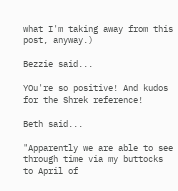what I'm taking away from this post, anyway.)

Bezzie said...

YOu're so positive! And kudos for the Shrek reference!

Beth said...

"Apparently we are able to see through time via my buttocks to April of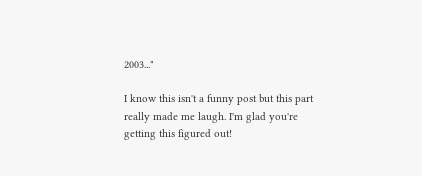2003..."

I know this isn't a funny post but this part really made me laugh. I'm glad you're getting this figured out!